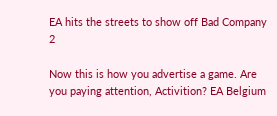EA hits the streets to show off Bad Company 2

Now this is how you advertise a game. Are you paying attention, Activition? EA Belgium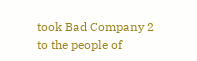took Bad Company 2 to the people of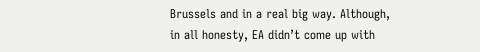Brussels and in a real big way. Although, in all honesty, EA didn’t come up with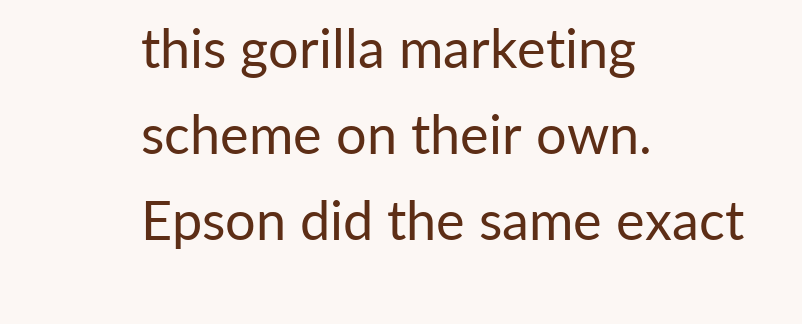this gorilla marketing scheme on their own. Epson did the same exact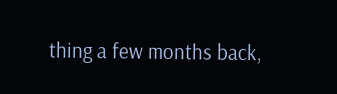thing a few months back,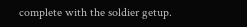complete with the soldier getup.